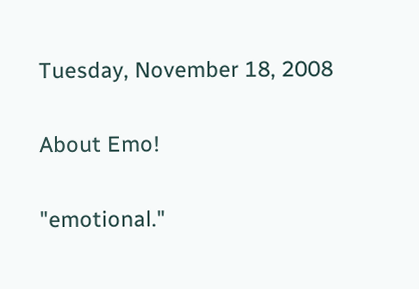Tuesday, November 18, 2008

About Emo!

"emotional."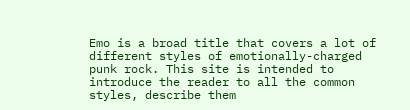Emo is a broad title that covers a lot of different styles of emotionally-charged punk rock. This site is intended to introduce the reader to all the common styles, describe them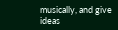musically, and give ideas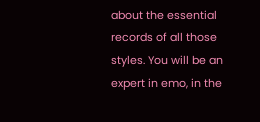about the essential records of all those styles. You will be an expert in emo, in the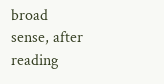broad sense, after reading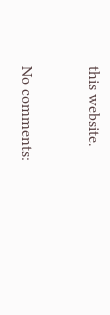this website.


No comments: